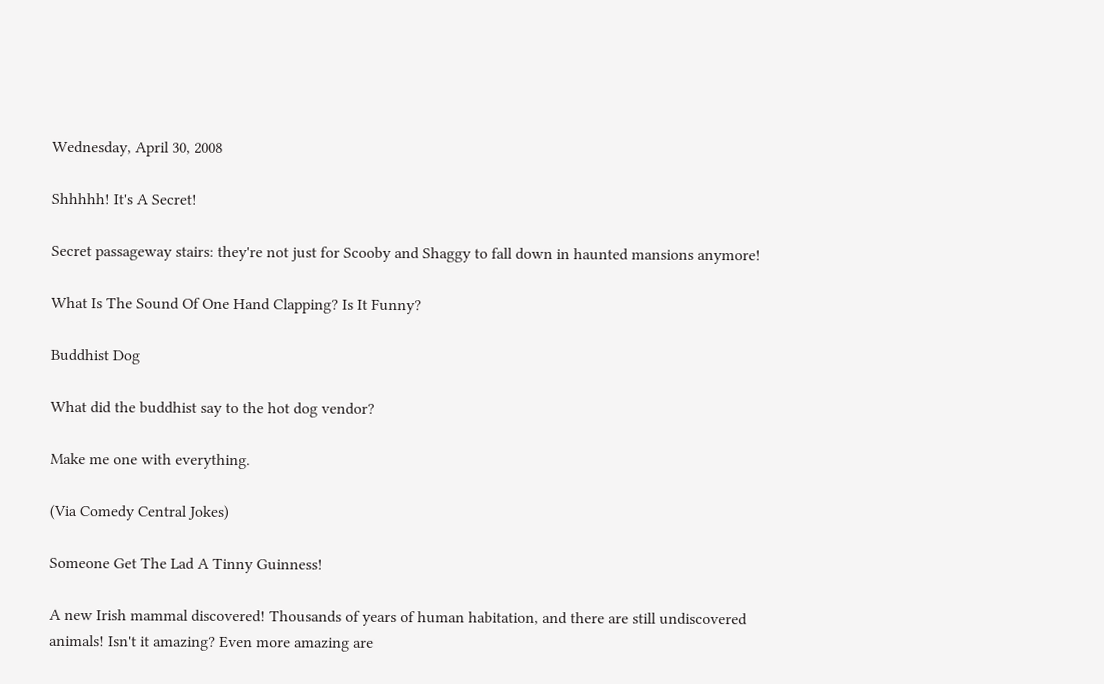Wednesday, April 30, 2008

Shhhhh! It's A Secret!

Secret passageway stairs: they're not just for Scooby and Shaggy to fall down in haunted mansions anymore!

What Is The Sound Of One Hand Clapping? Is It Funny?

Buddhist Dog

What did the buddhist say to the hot dog vendor?

Make me one with everything.

(Via Comedy Central Jokes)

Someone Get The Lad A Tinny Guinness!

A new Irish mammal discovered! Thousands of years of human habitation, and there are still undiscovered animals! Isn't it amazing? Even more amazing are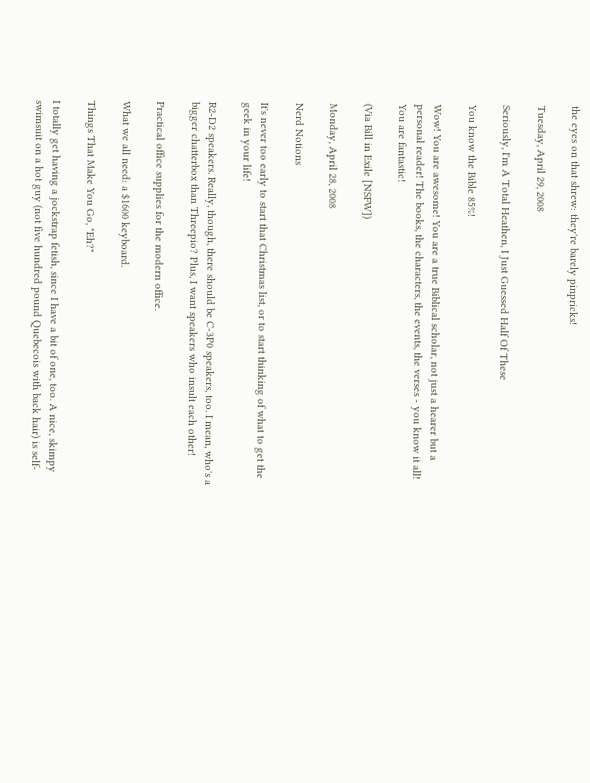the eyes on that shrew: they're barely pinpricks!

Tuesday, April 29, 2008

Seriously, I'm A Total Heathen, I Just Guessed Half Of These

You know the Bible 85%!

Wow! You are awesome! You are a true Biblical scholar, not just a hearer but a personal reader! The books, the characters, the events, the verses - you know it all! You are fantastic!

(Via Bill in Exile [NSFW])

Monday, April 28, 2008

Nerd Notions

It's never too early to start that Christmas list, or to start thinking of what to get the geek in your life!

R2-D2 speakers. Really, though, there should be C-3P0 speakers, too. I mean, who's a bigger chatterbox than Threepio? Plus, I want speakers who insult each other!

Practical office supplies for the modern office.

What we all need: a $1600 keyboard.

Things That Make You Go, "Eh?"

I totally get having a jockstrap fetish, since I have a bit of one, too. A nice, skimpy swimsuit on a hot guy (not five hundred pound Quebecois with back hair) is self-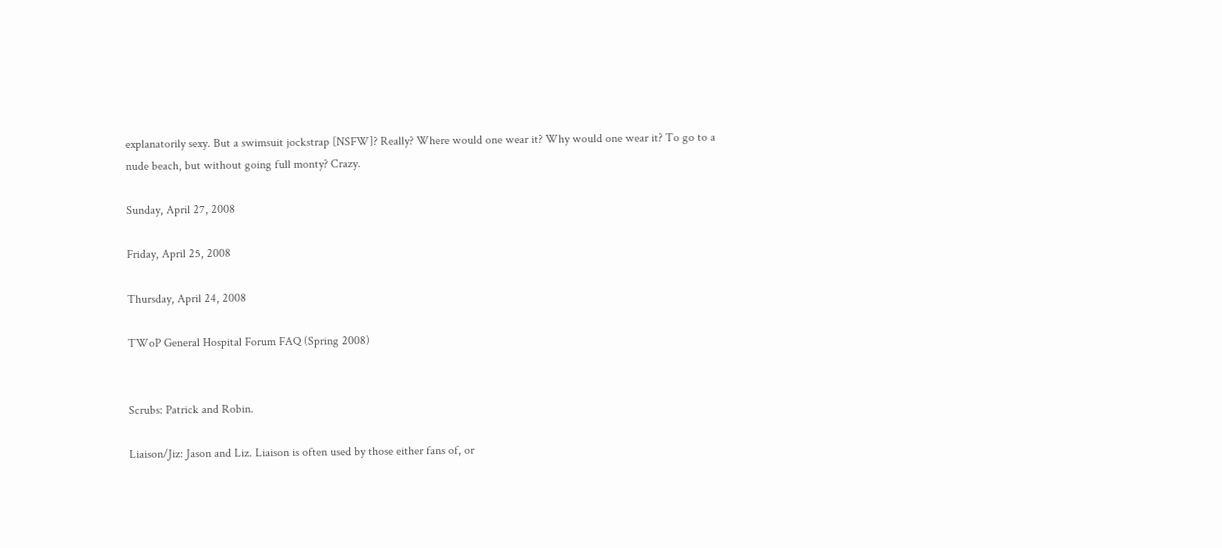explanatorily sexy. But a swimsuit jockstrap [NSFW]? Really? Where would one wear it? Why would one wear it? To go to a nude beach, but without going full monty? Crazy.

Sunday, April 27, 2008

Friday, April 25, 2008

Thursday, April 24, 2008

TWoP General Hospital Forum FAQ (Spring 2008)


Scrubs: Patrick and Robin.

Liaison/Jiz: Jason and Liz. Liaison is often used by those either fans of, or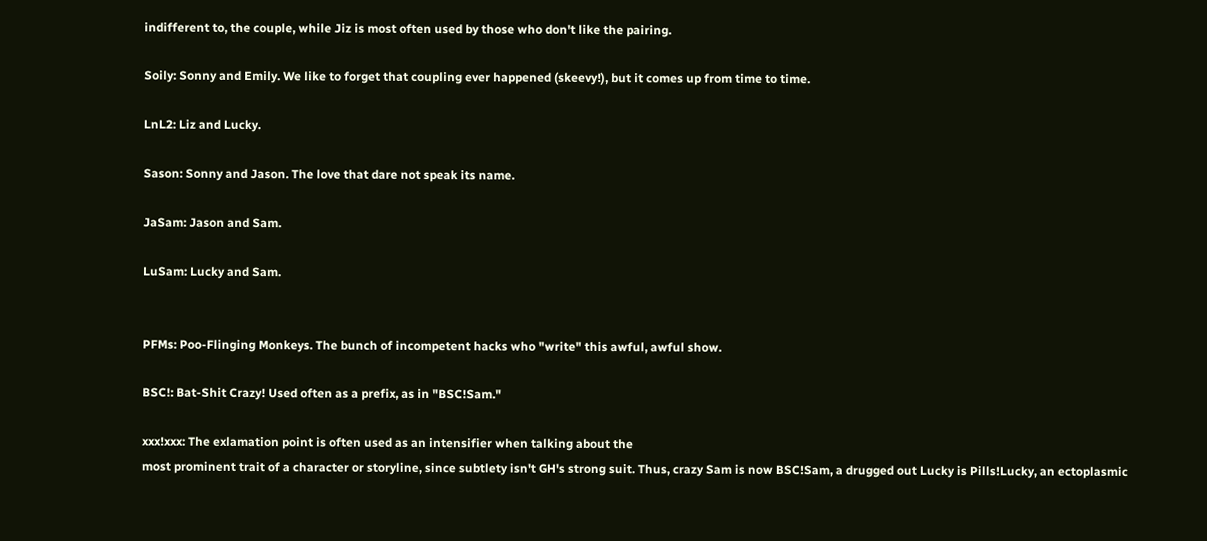indifferent to, the couple, while Jiz is most often used by those who don't like the pairing.

Soily: Sonny and Emily. We like to forget that coupling ever happened (skeevy!), but it comes up from time to time.

LnL2: Liz and Lucky.

Sason: Sonny and Jason. The love that dare not speak its name.

JaSam: Jason and Sam.

LuSam: Lucky and Sam.


PFMs: Poo-Flinging Monkeys. The bunch of incompetent hacks who "write" this awful, awful show.

BSC!: Bat-Shit Crazy! Used often as a prefix, as in "BSC!Sam."

xxx!xxx: The exlamation point is often used as an intensifier when talking about the
most prominent trait of a character or storyline, since subtlety isn't GH's strong suit. Thus, crazy Sam is now BSC!Sam, a drugged out Lucky is Pills!Lucky, an ectoplasmic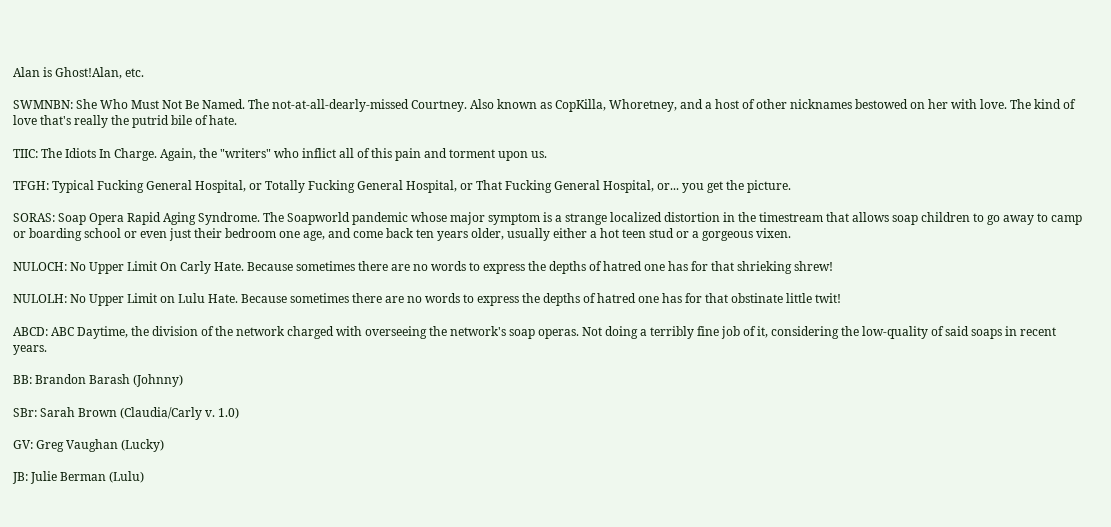Alan is Ghost!Alan, etc.

SWMNBN: She Who Must Not Be Named. The not-at-all-dearly-missed Courtney. Also known as CopKilla, Whoretney, and a host of other nicknames bestowed on her with love. The kind of love that's really the putrid bile of hate.

TIIC: The Idiots In Charge. Again, the "writers" who inflict all of this pain and torment upon us.

TFGH: Typical Fucking General Hospital, or Totally Fucking General Hospital, or That Fucking General Hospital, or... you get the picture.

SORAS: Soap Opera Rapid Aging Syndrome. The Soapworld pandemic whose major symptom is a strange localized distortion in the timestream that allows soap children to go away to camp or boarding school or even just their bedroom one age, and come back ten years older, usually either a hot teen stud or a gorgeous vixen.

NULOCH: No Upper Limit On Carly Hate. Because sometimes there are no words to express the depths of hatred one has for that shrieking shrew!

NULOLH: No Upper Limit on Lulu Hate. Because sometimes there are no words to express the depths of hatred one has for that obstinate little twit!

ABCD: ABC Daytime, the division of the network charged with overseeing the network's soap operas. Not doing a terribly fine job of it, considering the low-quality of said soaps in recent years.

BB: Brandon Barash (Johnny)

SBr: Sarah Brown (Claudia/Carly v. 1.0)

GV: Greg Vaughan (Lucky)

JB: Julie Berman (Lulu)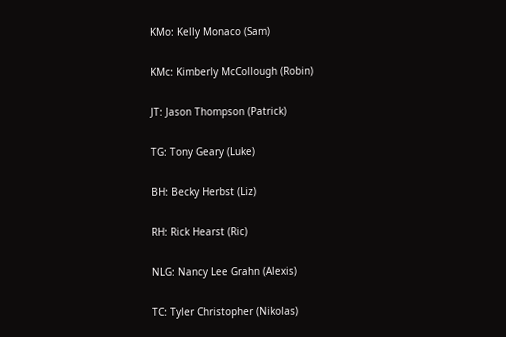KMo: Kelly Monaco (Sam)

KMc: Kimberly McCollough (Robin)

JT: Jason Thompson (Patrick)

TG: Tony Geary (Luke)

BH: Becky Herbst (Liz)

RH: Rick Hearst (Ric)

NLG: Nancy Lee Grahn (Alexis)

TC: Tyler Christopher (Nikolas)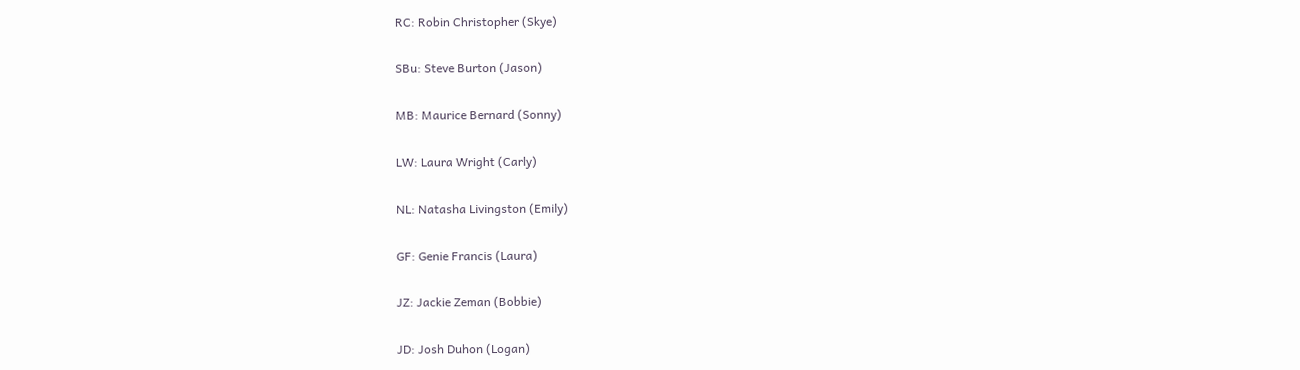RC: Robin Christopher (Skye)

SBu: Steve Burton (Jason)

MB: Maurice Bernard (Sonny)

LW: Laura Wright (Carly)

NL: Natasha Livingston (Emily)

GF: Genie Francis (Laura)

JZ: Jackie Zeman (Bobbie)

JD: Josh Duhon (Logan)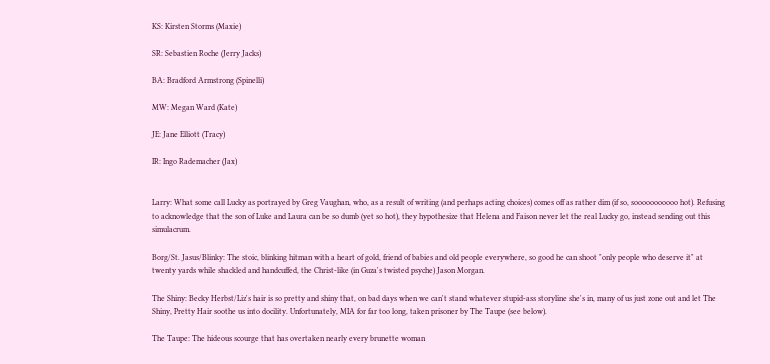KS: Kirsten Storms (Maxie)

SR: Sebastien Roche (Jerry Jacks)

BA: Bradford Armstrong (Spinelli)

MW: Megan Ward (Kate)

JE: Jane Elliott (Tracy)

IR: Ingo Rademacher (Jax)


Larry: What some call Lucky as portrayed by Greg Vaughan, who, as a result of writing (and perhaps acting choices) comes off as rather dim (if so, sooooooooooo hot). Refusing to acknowledge that the son of Luke and Laura can be so dumb (yet so hot), they hypothesize that Helena and Faison never let the real Lucky go, instead sending out this simulacrum.

Borg/St. Jasus/Blinky: The stoic, blinking hitman with a heart of gold, friend of babies and old people everywhere, so good he can shoot "only people who deserve it" at twenty yards while shackled and handcuffed, the Christ-like (in Guza's twisted psyche) Jason Morgan.

The Shiny: Becky Herbst/Liz's hair is so pretty and shiny that, on bad days when we can't stand whatever stupid-ass storyline she's in, many of us just zone out and let The Shiny, Pretty Hair soothe us into docility. Unfortunately, MIA for far too long, taken prisoner by The Taupe (see below).

The Taupe: The hideous scourge that has overtaken nearly every brunette woman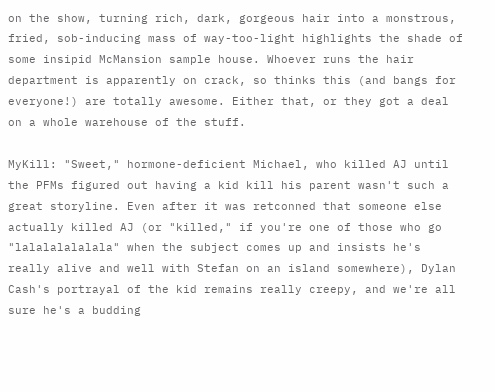on the show, turning rich, dark, gorgeous hair into a monstrous, fried, sob-inducing mass of way-too-light highlights the shade of some insipid McMansion sample house. Whoever runs the hair department is apparently on crack, so thinks this (and bangs for everyone!) are totally awesome. Either that, or they got a deal on a whole warehouse of the stuff.

MyKill: "Sweet," hormone-deficient Michael, who killed AJ until the PFMs figured out having a kid kill his parent wasn't such a great storyline. Even after it was retconned that someone else actually killed AJ (or "killed," if you're one of those who go "lalalalalalala" when the subject comes up and insists he's really alive and well with Stefan on an island somewhere), Dylan Cash's portrayal of the kid remains really creepy, and we're all sure he's a budding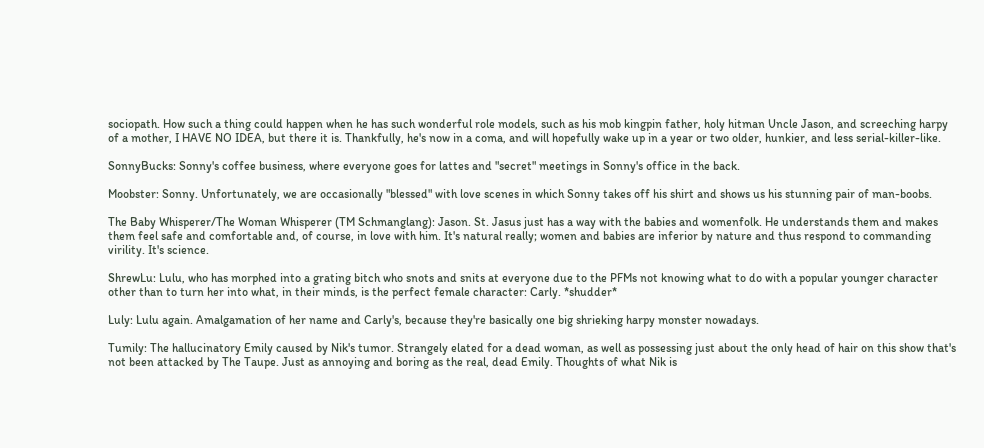sociopath. How such a thing could happen when he has such wonderful role models, such as his mob kingpin father, holy hitman Uncle Jason, and screeching harpy of a mother, I HAVE NO IDEA, but there it is. Thankfully, he's now in a coma, and will hopefully wake up in a year or two older, hunkier, and less serial-killer-like.

SonnyBucks: Sonny's coffee business, where everyone goes for lattes and "secret" meetings in Sonny's office in the back.

Moobster: Sonny. Unfortunately, we are occasionally "blessed" with love scenes in which Sonny takes off his shirt and shows us his stunning pair of man-boobs.

The Baby Whisperer/The Woman Whisperer (TM Schmanglang): Jason. St. Jasus just has a way with the babies and womenfolk. He understands them and makes them feel safe and comfortable and, of course, in love with him. It's natural really; women and babies are inferior by nature and thus respond to commanding virility. It's science.

ShrewLu: Lulu, who has morphed into a grating bitch who snots and snits at everyone due to the PFMs not knowing what to do with a popular younger character other than to turn her into what, in their minds, is the perfect female character: Carly. *shudder*

Luly: Lulu again. Amalgamation of her name and Carly's, because they're basically one big shrieking harpy monster nowadays.

Tumily: The hallucinatory Emily caused by Nik's tumor. Strangely elated for a dead woman, as well as possessing just about the only head of hair on this show that's not been attacked by The Taupe. Just as annoying and boring as the real, dead Emily. Thoughts of what Nik is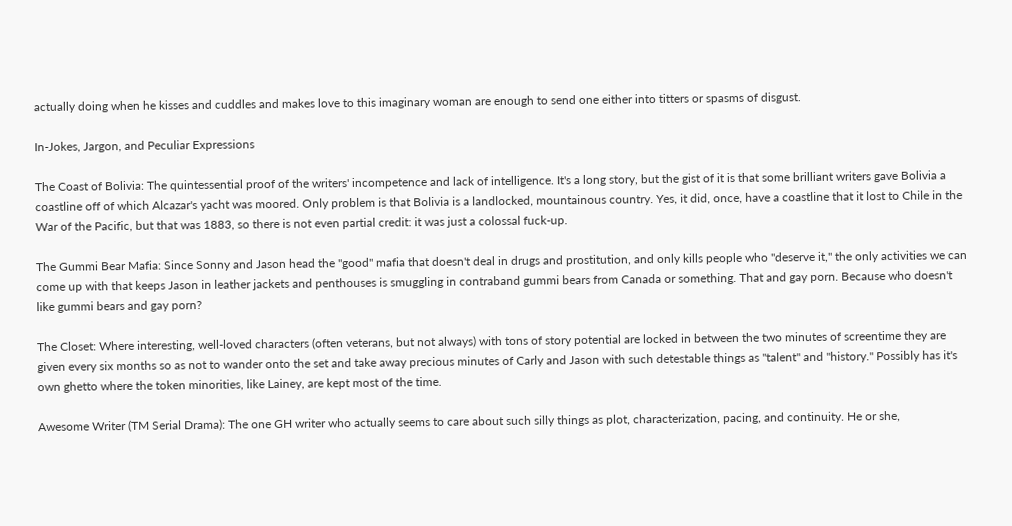actually doing when he kisses and cuddles and makes love to this imaginary woman are enough to send one either into titters or spasms of disgust.

In-Jokes, Jargon, and Peculiar Expressions

The Coast of Bolivia: The quintessential proof of the writers' incompetence and lack of intelligence. It's a long story, but the gist of it is that some brilliant writers gave Bolivia a coastline off of which Alcazar's yacht was moored. Only problem is that Bolivia is a landlocked, mountainous country. Yes, it did, once, have a coastline that it lost to Chile in the War of the Pacific, but that was 1883, so there is not even partial credit: it was just a colossal fuck-up.

The Gummi Bear Mafia: Since Sonny and Jason head the "good" mafia that doesn't deal in drugs and prostitution, and only kills people who "deserve it," the only activities we can come up with that keeps Jason in leather jackets and penthouses is smuggling in contraband gummi bears from Canada or something. That and gay porn. Because who doesn't like gummi bears and gay porn?

The Closet: Where interesting, well-loved characters (often veterans, but not always) with tons of story potential are locked in between the two minutes of screentime they are given every six months so as not to wander onto the set and take away precious minutes of Carly and Jason with such detestable things as "talent" and "history." Possibly has it's own ghetto where the token minorities, like Lainey, are kept most of the time.

Awesome Writer (TM Serial Drama): The one GH writer who actually seems to care about such silly things as plot, characterization, pacing, and continuity. He or she,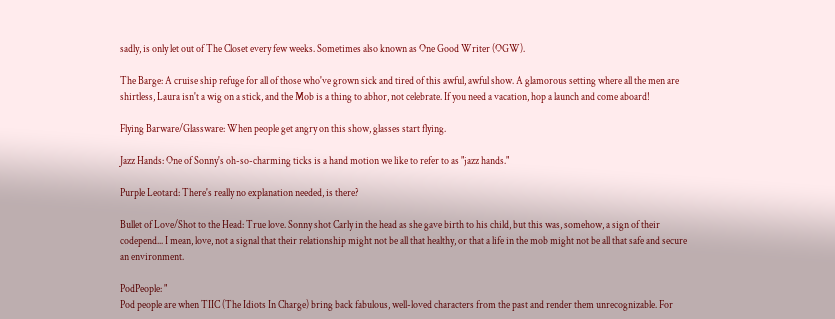sadly, is only let out of The Closet every few weeks. Sometimes also known as One Good Writer (OGW).

The Barge: A cruise ship refuge for all of those who've grown sick and tired of this awful, awful show. A glamorous setting where all the men are shirtless, Laura isn't a wig on a stick, and the Mob is a thing to abhor, not celebrate. If you need a vacation, hop a launch and come aboard!

Flying Barware/Glassware: When people get angry on this show, glasses start flying.

Jazz Hands: One of Sonny's oh-so-charming ticks is a hand motion we like to refer to as "jazz hands."

Purple Leotard: There's really no explanation needed, is there?

Bullet of Love/Shot to the Head: True love. Sonny shot Carly in the head as she gave birth to his child, but this was, somehow, a sign of their codepend... I mean, love, not a signal that their relationship might not be all that healthy, or that a life in the mob might not be all that safe and secure an environment.

PodPeople: "
Pod people are when TIIC (The Idiots In Charge) bring back fabulous, well-loved characters from the past and render them unrecognizable. For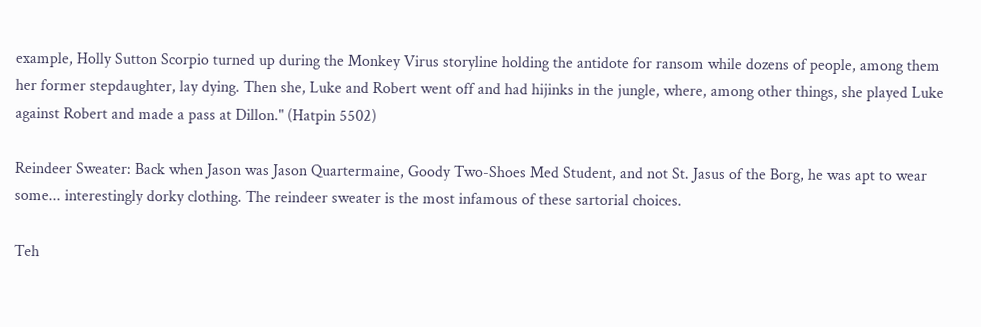example, Holly Sutton Scorpio turned up during the Monkey Virus storyline holding the antidote for ransom while dozens of people, among them her former stepdaughter, lay dying. Then she, Luke and Robert went off and had hijinks in the jungle, where, among other things, she played Luke against Robert and made a pass at Dillon." (Hatpin 5502)

Reindeer Sweater: Back when Jason was Jason Quartermaine, Goody Two-Shoes Med Student, and not St. Jasus of the Borg, he was apt to wear some... interestingly dorky clothing. The reindeer sweater is the most infamous of these sartorial choices.

Teh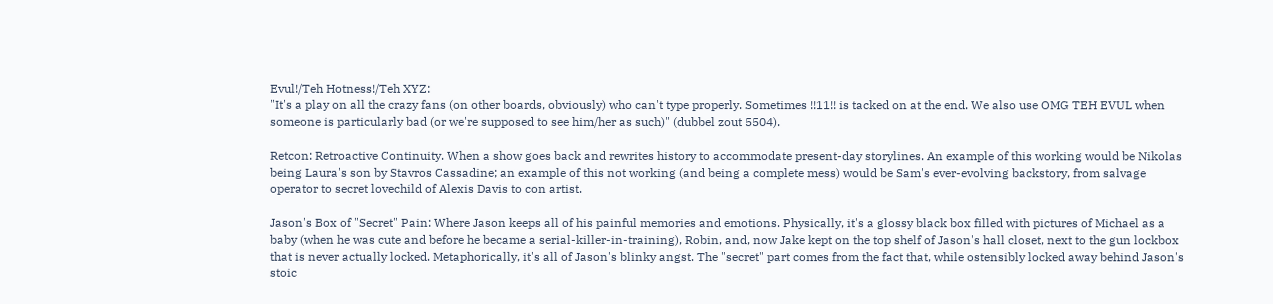Evul!/Teh Hotness!/Teh XYZ:
"It's a play on all the crazy fans (on other boards, obviously) who can't type properly. Sometimes !!11!! is tacked on at the end. We also use OMG TEH EVUL when someone is particularly bad (or we're supposed to see him/her as such)" (dubbel zout 5504).

Retcon: Retroactive Continuity. When a show goes back and rewrites history to accommodate present-day storylines. An example of this working would be Nikolas being Laura's son by Stavros Cassadine; an example of this not working (and being a complete mess) would be Sam's ever-evolving backstory, from salvage operator to secret lovechild of Alexis Davis to con artist.

Jason's Box of "Secret" Pain: Where Jason keeps all of his painful memories and emotions. Physically, it's a glossy black box filled with pictures of Michael as a baby (when he was cute and before he became a serial-killer-in-training), Robin, and, now Jake kept on the top shelf of Jason's hall closet, next to the gun lockbox that is never actually locked. Metaphorically, it's all of Jason's blinky angst. The "secret" part comes from the fact that, while ostensibly locked away behind Jason's stoic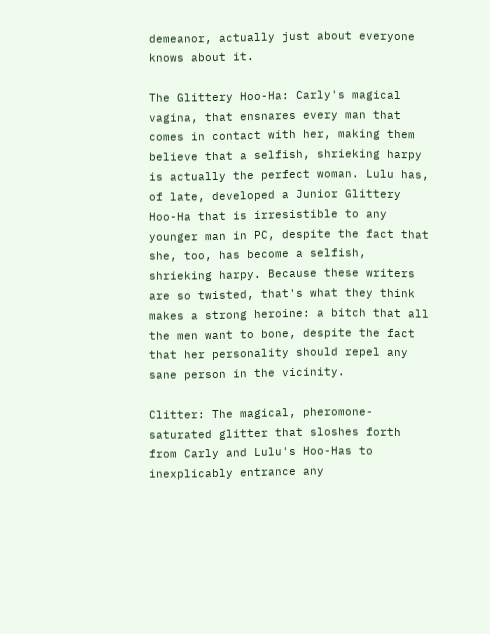demeanor, actually just about everyone knows about it.

The Glittery Hoo-Ha: Carly's magical vagina, that ensnares every man that comes in contact with her, making them believe that a selfish, shrieking harpy is actually the perfect woman. Lulu has, of late, developed a Junior Glittery Hoo-Ha that is irresistible to any younger man in PC, despite the fact that she, too, has become a selfish, shrieking harpy. Because these writers are so twisted, that's what they think makes a strong heroine: a bitch that all the men want to bone, despite the fact that her personality should repel any sane person in the vicinity.

Clitter: The magical, pheromone-saturated glitter that sloshes forth from Carly and Lulu's Hoo-Has to inexplicably entrance any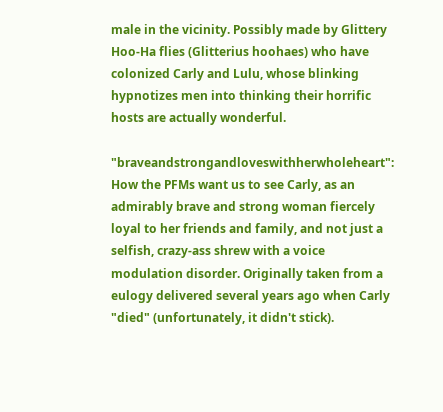male in the vicinity. Possibly made by Glittery Hoo-Ha flies (Glitterius hoohaes) who have colonized Carly and Lulu, whose blinking hypnotizes men into thinking their horrific hosts are actually wonderful.

"braveandstrongandloveswithherwholeheart": How the PFMs want us to see Carly, as an admirably brave and strong woman fiercely loyal to her friends and family, and not just a selfish, crazy-ass shrew with a voice modulation disorder. Originally taken from a eulogy delivered several years ago when Carly "died" (unfortunately, it didn't stick).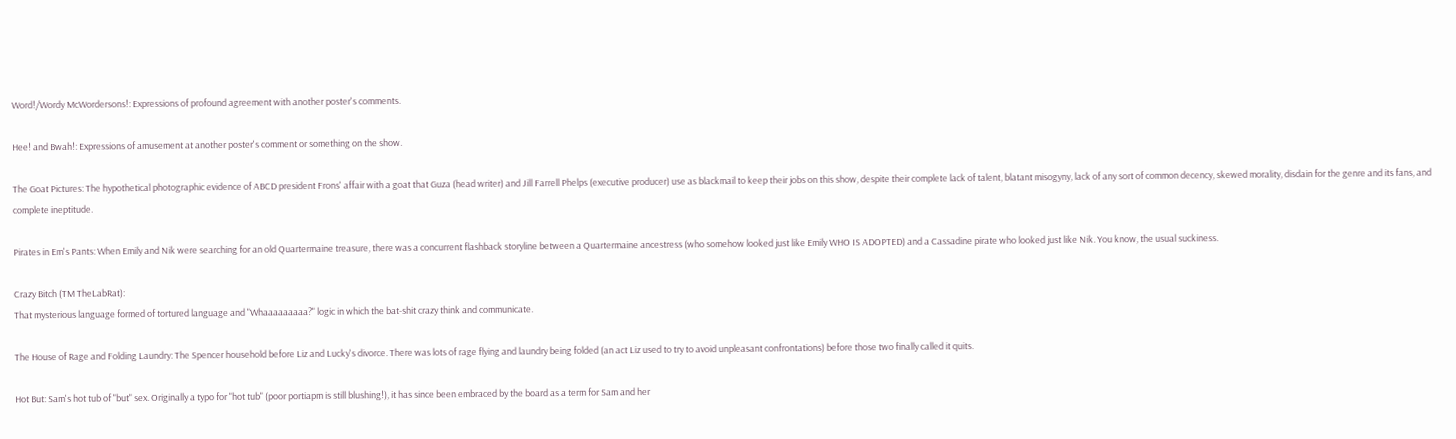Word!/Wordy McWordersons!: Expressions of profound agreement with another poster's comments.

Hee! and Bwah!: Expressions of amusement at another poster's comment or something on the show.

The Goat Pictures: The hypothetical photographic evidence of ABCD president Frons' affair with a goat that Guza (head writer) and Jill Farrell Phelps (executive producer) use as blackmail to keep their jobs on this show, despite their complete lack of talent, blatant misogyny, lack of any sort of common decency, skewed morality, disdain for the genre and its fans, and complete ineptitude.

Pirates in Em's Pants: When Emily and Nik were searching for an old Quartermaine treasure, there was a concurrent flashback storyline between a Quartermaine ancestress (who somehow looked just like Emily WHO IS ADOPTED) and a Cassadine pirate who looked just like Nik. You know, the usual suckiness.

Crazy Bitch (TM TheLabRat):
That mysterious language formed of tortured language and "Whaaaaaaaaa?" logic in which the bat-shit crazy think and communicate.

The House of Rage and Folding Laundry: The Spencer household before Liz and Lucky's divorce. There was lots of rage flying and laundry being folded (an act Liz used to try to avoid unpleasant confrontations) before those two finally called it quits.

Hot But: Sam's hot tub of "but" sex. Originally a typo for "hot tub" (poor portiapm is still blushing!), it has since been embraced by the board as a term for Sam and her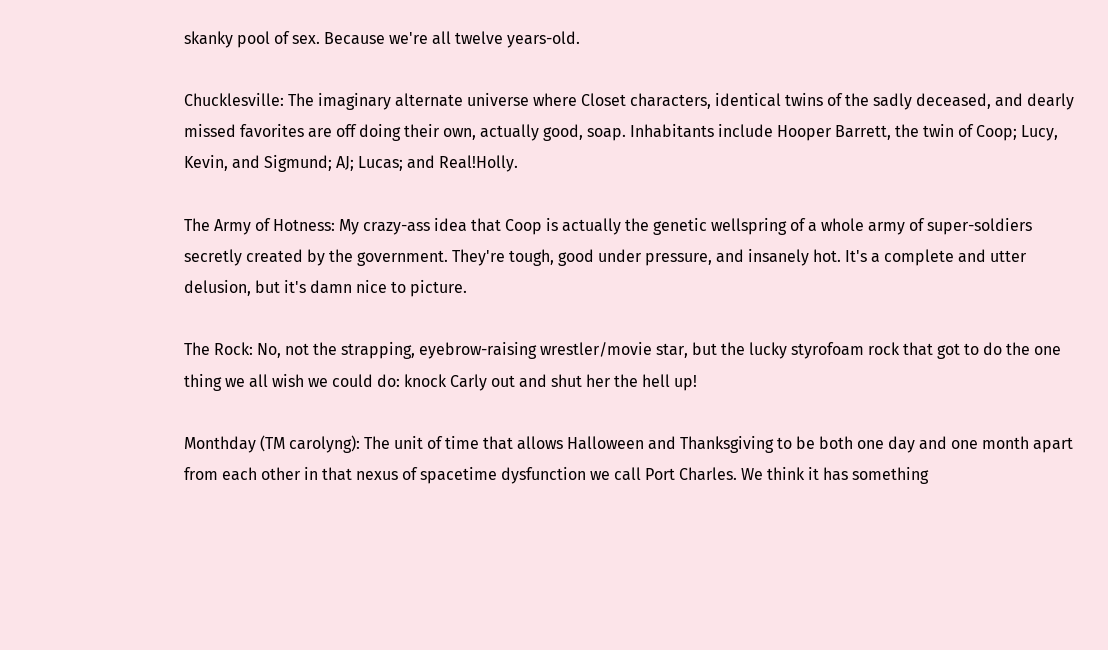skanky pool of sex. Because we're all twelve years-old.

Chucklesville: The imaginary alternate universe where Closet characters, identical twins of the sadly deceased, and dearly missed favorites are off doing their own, actually good, soap. Inhabitants include Hooper Barrett, the twin of Coop; Lucy, Kevin, and Sigmund; AJ; Lucas; and Real!Holly.

The Army of Hotness: My crazy-ass idea that Coop is actually the genetic wellspring of a whole army of super-soldiers secretly created by the government. They're tough, good under pressure, and insanely hot. It's a complete and utter delusion, but it's damn nice to picture.

The Rock: No, not the strapping, eyebrow-raising wrestler/movie star, but the lucky styrofoam rock that got to do the one thing we all wish we could do: knock Carly out and shut her the hell up!

Monthday (TM carolyng): The unit of time that allows Halloween and Thanksgiving to be both one day and one month apart from each other in that nexus of spacetime dysfunction we call Port Charles. We think it has something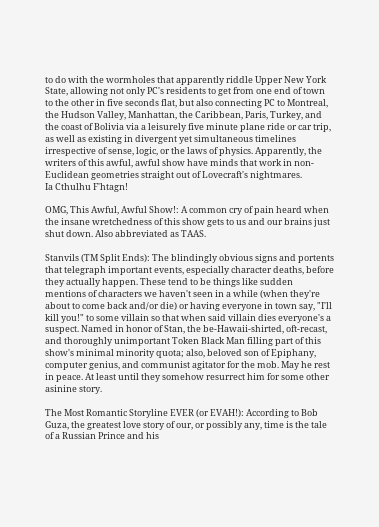to do with the wormholes that apparently riddle Upper New York State, allowing not only PC's residents to get from one end of town to the other in five seconds flat, but also connecting PC to Montreal, the Hudson Valley, Manhattan, the Caribbean, Paris, Turkey, and the coast of Bolivia via a leisurely five minute plane ride or car trip, as well as existing in divergent yet simultaneous timelines irrespective of sense, logic, or the laws of physics. Apparently, the writers of this awful, awful show have minds that work in non-Euclidean geometries straight out of Lovecraft's nightmares.
Ia Cthulhu F'htagn!

OMG, This Awful, Awful Show!: A common cry of pain heard when the insane wretchedness of this show gets to us and our brains just shut down. Also abbreviated as TAAS.

Stanvils (TM Split Ends): The blindingly obvious signs and portents that telegraph important events, especially character deaths, before they actually happen. These tend to be things like sudden mentions of characters we haven't seen in a while (when they're about to come back and/or die) or having everyone in town say, "I'll kill you!" to some villain so that when said villain dies everyone's a suspect. Named in honor of Stan, the be-Hawaii-shirted, oft-recast, and thoroughly unimportant Token Black Man filling part of this show's minimal minority quota; also, beloved son of Epiphany, computer genius, and communist agitator for the mob. May he rest in peace. At least until they somehow resurrect him for some other asinine story.

The Most Romantic Storyline EVER (or EVAH!): According to Bob Guza, the greatest love story of our, or possibly any, time is the tale of a Russian Prince and his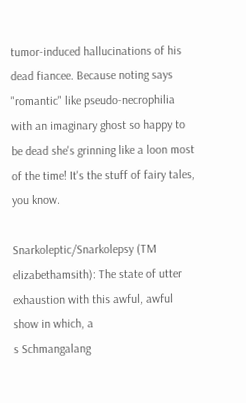tumor-induced hallucinations of his dead fiancee. Because noting says "romantic" like pseudo-necrophilia with an imaginary ghost so happy to be dead she's grinning like a loon most of the time! It's the stuff of fairy tales, you know.

Snarkoleptic/Snarkolepsy (TM elizabethamsith): The state of utter exhaustion with this awful, awful show in which, a
s Schmangalang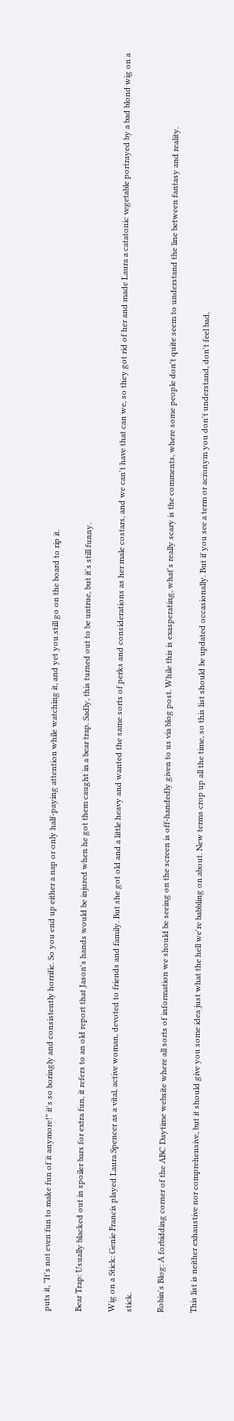puts it, "It's not even fun to make fun of it anymore!" it's so boringly and consistently horrific. So you end up either a nap or only half-paying attention while watching it, and yet you still go on the board to rip it.

Bear Trap: Usually blacked out in spoiler bars for extra fun, it refers to an old report that Jason's hands would be injured when he got them caught in a bear trap. Sadly, this turned out to be untrue, but it's still funny.

Wig on a Stick: Genie Francis played Laura Spencer as a vital, active woman, devoted to friends and family. But she got old and a little heavy and wanted the same sorts of perks and considerations as her male costars, and we can't have that can we, so they got rid of her and made Laura a catatonic vegetable portrayed by a bad blond wig on a stick.

Robin's Blog: A forbidding corner of the ABC Daytime website where all sorts of information we should be seeing on the screen is off-handedly given to us via blog post. While this is exasperating, what's really scary is the comments, where some people don't quite seem to understand the line between fantasy and reality.

This list is neither exhaustive nor comprehensive, but it should give you some idea just what the hell we're babbling on about. New terms crop up all the time, so this list should be updated occasionally. But if you see a term or acronym you don't understand, don't feel bad,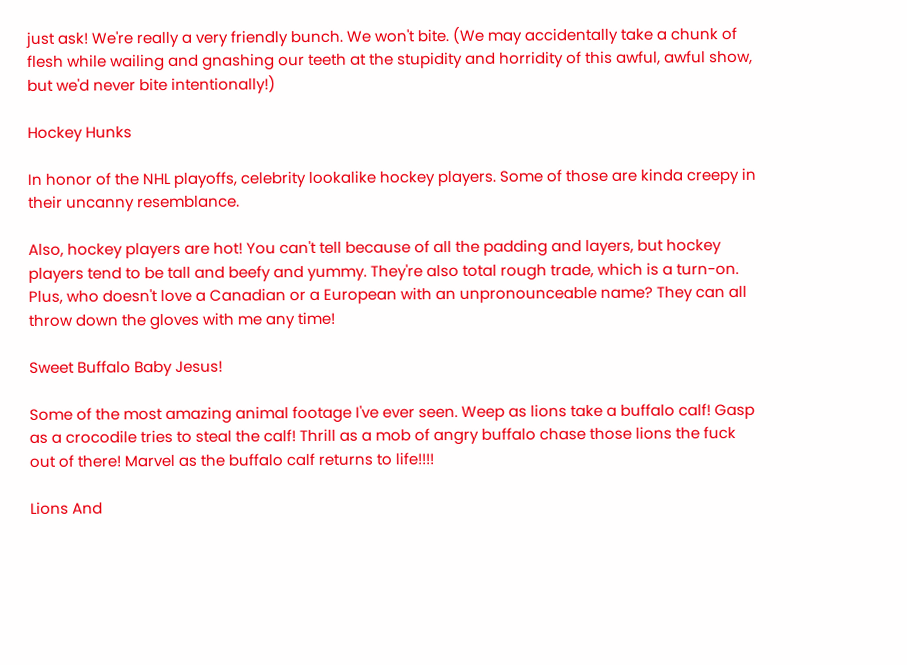just ask! We're really a very friendly bunch. We won't bite. (We may accidentally take a chunk of flesh while wailing and gnashing our teeth at the stupidity and horridity of this awful, awful show, but we'd never bite intentionally!)

Hockey Hunks

In honor of the NHL playoffs, celebrity lookalike hockey players. Some of those are kinda creepy in their uncanny resemblance.

Also, hockey players are hot! You can't tell because of all the padding and layers, but hockey players tend to be tall and beefy and yummy. They're also total rough trade, which is a turn-on. Plus, who doesn't love a Canadian or a European with an unpronounceable name? They can all throw down the gloves with me any time!

Sweet Buffalo Baby Jesus!

Some of the most amazing animal footage I've ever seen. Weep as lions take a buffalo calf! Gasp as a crocodile tries to steal the calf! Thrill as a mob of angry buffalo chase those lions the fuck out of there! Marvel as the buffalo calf returns to life!!!!

Lions And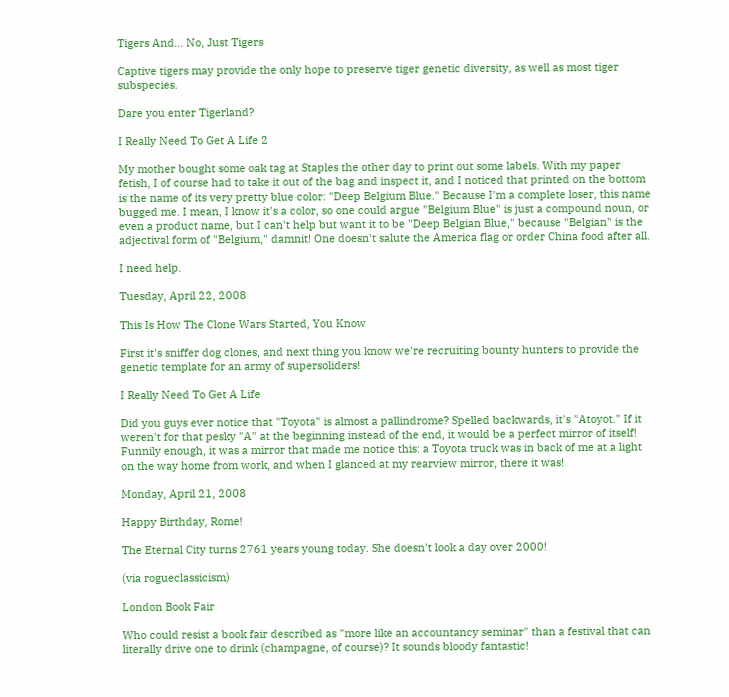Tigers And... No, Just Tigers

Captive tigers may provide the only hope to preserve tiger genetic diversity, as well as most tiger subspecies.

Dare you enter Tigerland?

I Really Need To Get A Life 2

My mother bought some oak tag at Staples the other day to print out some labels. With my paper fetish, I of course had to take it out of the bag and inspect it, and I noticed that printed on the bottom is the name of its very pretty blue color: "Deep Belgium Blue." Because I'm a complete loser, this name bugged me. I mean, I know it's a color, so one could argue "Belgium Blue" is just a compound noun, or even a product name, but I can't help but want it to be "Deep Belgian Blue," because "Belgian" is the adjectival form of "Belgium," damnit! One doesn't salute the America flag or order China food after all.

I need help.

Tuesday, April 22, 2008

This Is How The Clone Wars Started, You Know

First it's sniffer dog clones, and next thing you know we're recruiting bounty hunters to provide the genetic template for an army of supersoliders!

I Really Need To Get A Life

Did you guys ever notice that "Toyota" is almost a pallindrome? Spelled backwards, it's "Atoyot." If it weren't for that pesky "A" at the beginning instead of the end, it would be a perfect mirror of itself! Funnily enough, it was a mirror that made me notice this: a Toyota truck was in back of me at a light on the way home from work, and when I glanced at my rearview mirror, there it was!

Monday, April 21, 2008

Happy Birthday, Rome!

The Eternal City turns 2761 years young today. She doesn't look a day over 2000!

(via rogueclassicism)

London Book Fair

Who could resist a book fair described as "more like an accountancy seminar" than a festival that can literally drive one to drink (champagne, of course)? It sounds bloody fantastic!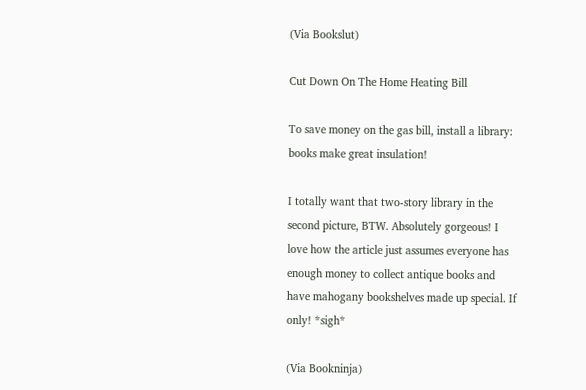(Via Bookslut)

Cut Down On The Home Heating Bill

To save money on the gas bill, install a library: books make great insulation!

I totally want that two-story library in the second picture, BTW. Absolutely gorgeous! I love how the article just assumes everyone has enough money to collect antique books and have mahogany bookshelves made up special. If only! *sigh*

(Via Bookninja)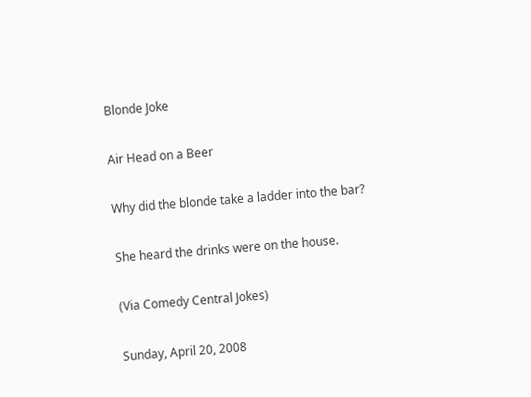Blonde Joke

Air Head on a Beer

Why did the blonde take a ladder into the bar?

She heard the drinks were on the house.

(Via Comedy Central Jokes)

Sunday, April 20, 2008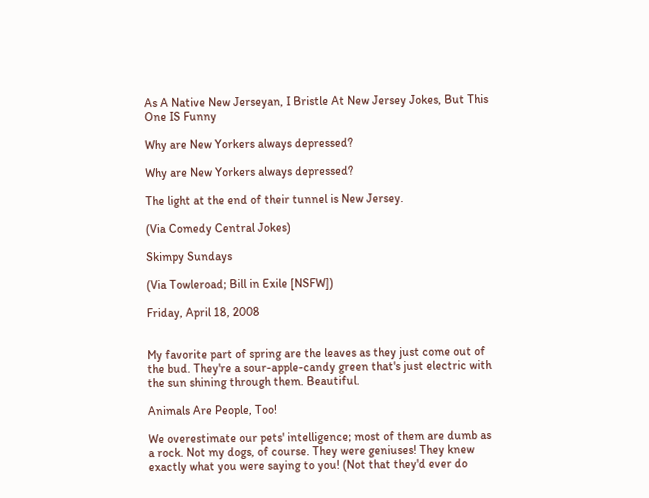As A Native New Jerseyan, I Bristle At New Jersey Jokes, But This One IS Funny

Why are New Yorkers always depressed?

Why are New Yorkers always depressed?

The light at the end of their tunnel is New Jersey.

(Via Comedy Central Jokes)

Skimpy Sundays

(Via Towleroad; Bill in Exile [NSFW])

Friday, April 18, 2008


My favorite part of spring are the leaves as they just come out of the bud. They're a sour-apple-candy green that's just electric with the sun shining through them. Beautiful.

Animals Are People, Too!

We overestimate our pets' intelligence; most of them are dumb as a rock. Not my dogs, of course. They were geniuses! They knew exactly what you were saying to you! (Not that they'd ever do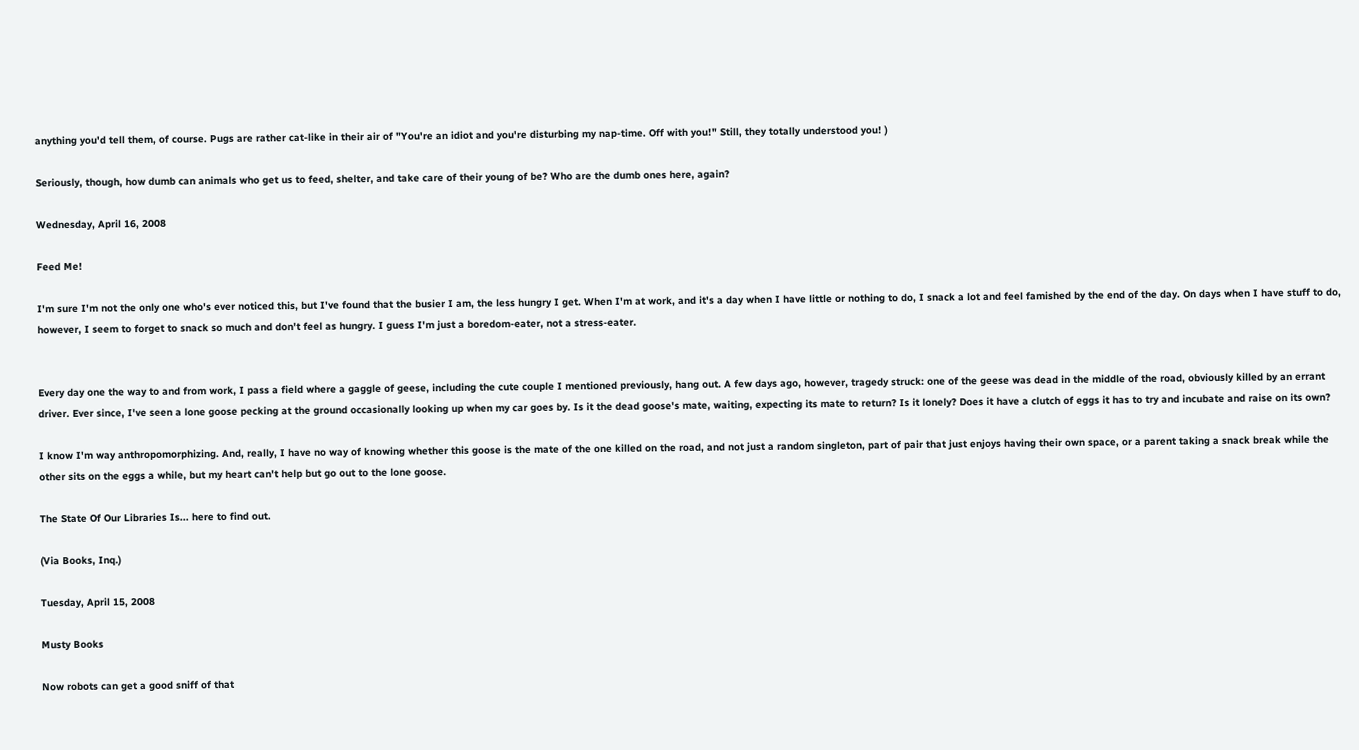anything you'd tell them, of course. Pugs are rather cat-like in their air of "You're an idiot and you're disturbing my nap-time. Off with you!" Still, they totally understood you! )

Seriously, though, how dumb can animals who get us to feed, shelter, and take care of their young of be? Who are the dumb ones here, again?

Wednesday, April 16, 2008

Feed Me!

I'm sure I'm not the only one who's ever noticed this, but I've found that the busier I am, the less hungry I get. When I'm at work, and it's a day when I have little or nothing to do, I snack a lot and feel famished by the end of the day. On days when I have stuff to do, however, I seem to forget to snack so much and don't feel as hungry. I guess I'm just a boredom-eater, not a stress-eater.


Every day one the way to and from work, I pass a field where a gaggle of geese, including the cute couple I mentioned previously, hang out. A few days ago, however, tragedy struck: one of the geese was dead in the middle of the road, obviously killed by an errant driver. Ever since, I've seen a lone goose pecking at the ground occasionally looking up when my car goes by. Is it the dead goose's mate, waiting, expecting its mate to return? Is it lonely? Does it have a clutch of eggs it has to try and incubate and raise on its own?

I know I'm way anthropomorphizing. And, really, I have no way of knowing whether this goose is the mate of the one killed on the road, and not just a random singleton, part of pair that just enjoys having their own space, or a parent taking a snack break while the other sits on the eggs a while, but my heart can't help but go out to the lone goose.

The State Of Our Libraries Is... here to find out.

(Via Books, Inq.)

Tuesday, April 15, 2008

Musty Books

Now robots can get a good sniff of that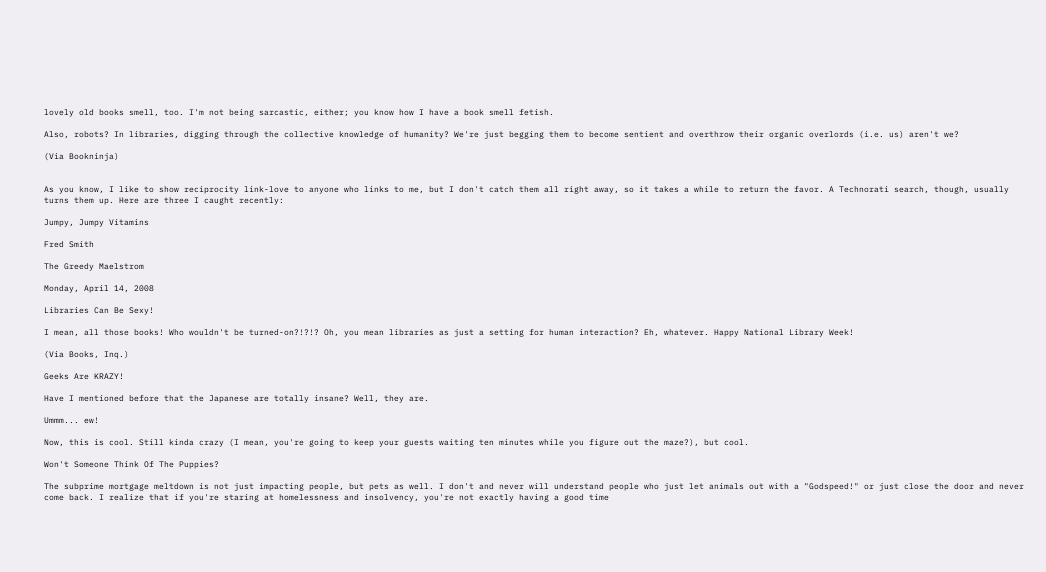lovely old books smell, too. I'm not being sarcastic, either; you know how I have a book smell fetish.

Also, robots? In libraries, digging through the collective knowledge of humanity? We're just begging them to become sentient and overthrow their organic overlords (i.e. us) aren't we?

(Via Bookninja)


As you know, I like to show reciprocity link-love to anyone who links to me, but I don't catch them all right away, so it takes a while to return the favor. A Technorati search, though, usually turns them up. Here are three I caught recently:

Jumpy, Jumpy Vitamins

Fred Smith

The Greedy Maelstrom

Monday, April 14, 2008

Libraries Can Be Sexy!

I mean, all those books! Who wouldn't be turned-on?!?!? Oh, you mean libraries as just a setting for human interaction? Eh, whatever. Happy National Library Week!

(Via Books, Inq.)

Geeks Are KRAZY!

Have I mentioned before that the Japanese are totally insane? Well, they are.

Ummm... ew!

Now, this is cool. Still kinda crazy (I mean, you're going to keep your guests waiting ten minutes while you figure out the maze?), but cool.

Won't Someone Think Of The Puppies?

The subprime mortgage meltdown is not just impacting people, but pets as well. I don't and never will understand people who just let animals out with a "Godspeed!" or just close the door and never come back. I realize that if you're staring at homelessness and insolvency, you're not exactly having a good time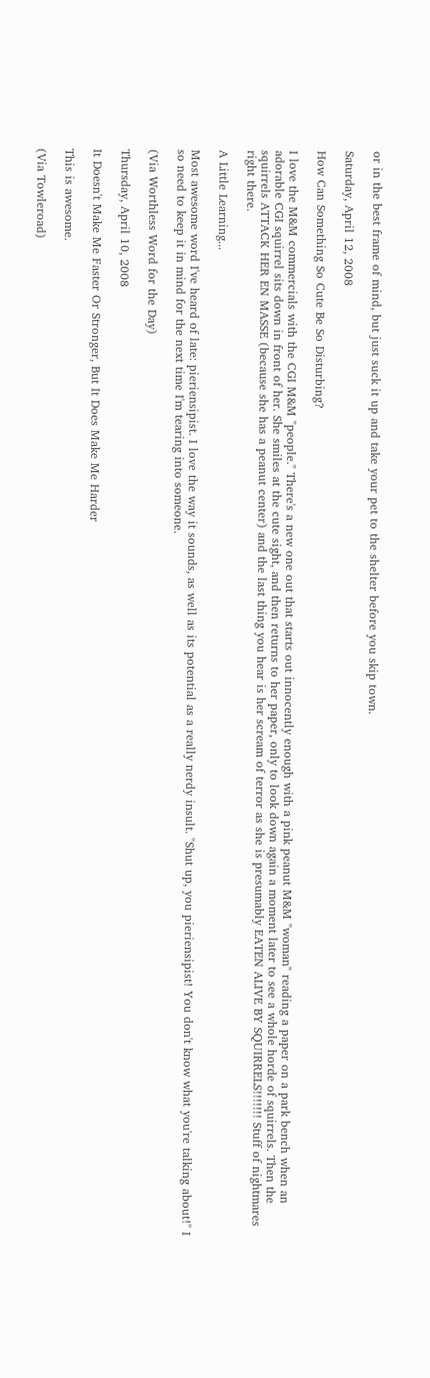or in the best frame of mind, but just suck it up and take your pet to the shelter before you skip town.

Saturday, April 12, 2008

How Can Something So Cute Be So Disturbing?

I love the M&M commercials with the CGI M&M "people." There's a new one out that starts out innocently enough with a pink peanut M&M "woman" reading a paper on a park bench when an adorable CGI squirrel sits down in front of her. She smiles at the cute sight, and then returns to her paper, only to look down again a moment later to see a whole horde of squirrels. Then the squirrels ATTACK HER EN MASSE (because she has a peanut center) and the last thing you hear is her scream of terror as she is presumably EATEN ALIVE BY SQUIRRELS!!!!!!! Stuff of nightmares right there.

A Little Learning...

Most awesome word I've heard of late: pieriensipist. I love the way it sounds, as well as its potential as a really nerdy insult. "Shut up, you pieriensipist! You don't know what you're talking about!" I so need to keep it in mind for the next time I'm tearing into someone.

(Via Worthless Word for the Day)

Thursday, April 10, 2008

It Doesn't Make Me Faster Or Stronger, But It Does Make Me Harder

This is awesome.

(Via Towleroad)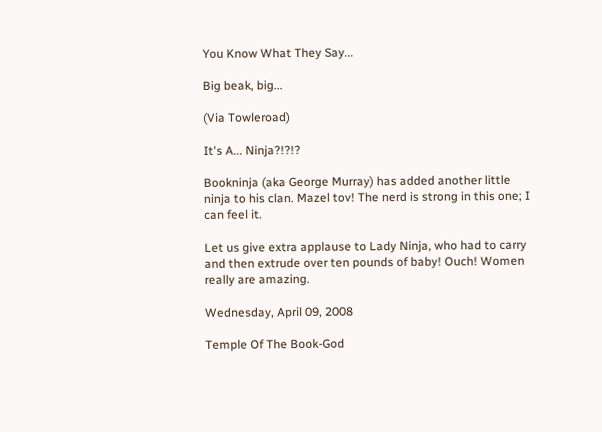You Know What They Say...

Big beak, big...

(Via Towleroad)

It's A... Ninja?!?!?

Bookninja (aka George Murray) has added another little ninja to his clan. Mazel tov! The nerd is strong in this one; I can feel it.

Let us give extra applause to Lady Ninja, who had to carry and then extrude over ten pounds of baby! Ouch! Women really are amazing.

Wednesday, April 09, 2008

Temple Of The Book-God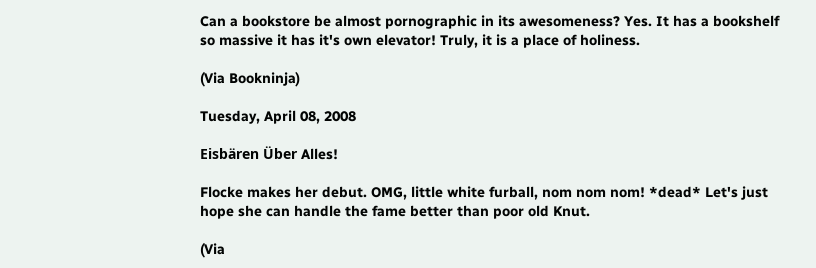Can a bookstore be almost pornographic in its awesomeness? Yes. It has a bookshelf so massive it has it's own elevator! Truly, it is a place of holiness.

(Via Bookninja)

Tuesday, April 08, 2008

Eisbären Über Alles!

Flocke makes her debut. OMG, little white furball, nom nom nom! *dead* Let's just hope she can handle the fame better than poor old Knut.

(Via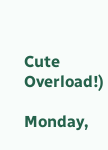Cute Overload!)

Monday,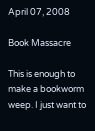April 07, 2008

Book Massacre

This is enough to make a bookworm weep. I just want to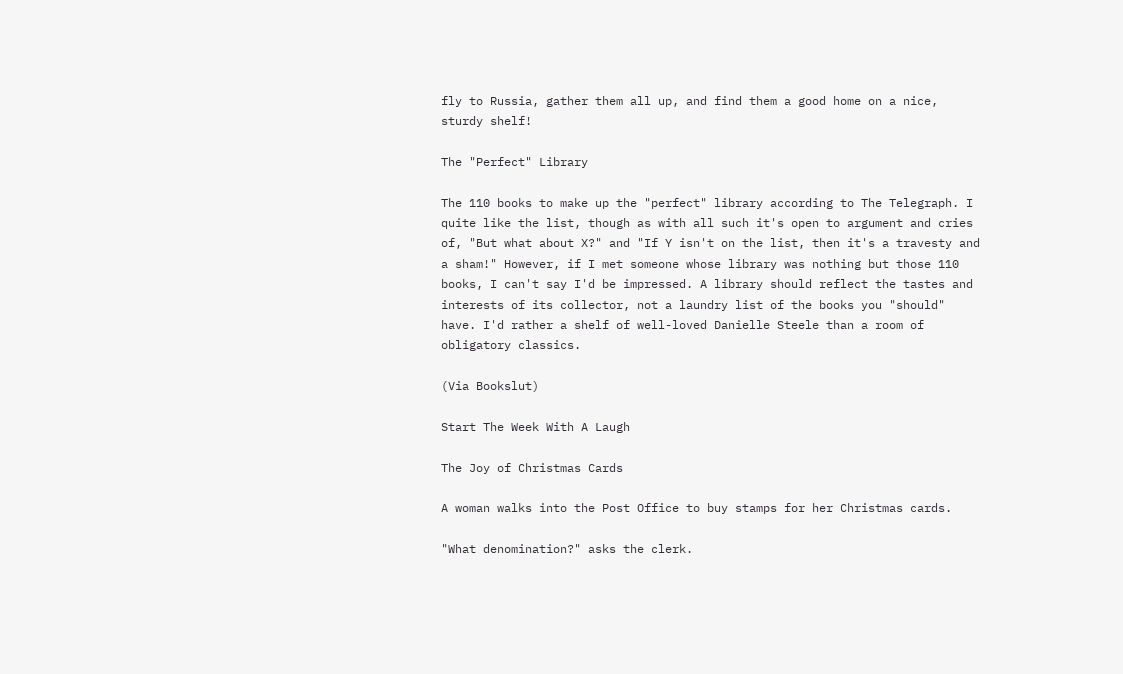fly to Russia, gather them all up, and find them a good home on a nice, sturdy shelf!

The "Perfect" Library

The 110 books to make up the "perfect" library according to The Telegraph. I quite like the list, though as with all such it's open to argument and cries of, "But what about X?" and "If Y isn't on the list, then it's a travesty and a sham!" However, if I met someone whose library was nothing but those 110 books, I can't say I'd be impressed. A library should reflect the tastes and interests of its collector, not a laundry list of the books you "should" have. I'd rather a shelf of well-loved Danielle Steele than a room of obligatory classics.

(Via Bookslut)

Start The Week With A Laugh

The Joy of Christmas Cards

A woman walks into the Post Office to buy stamps for her Christmas cards.

"What denomination?" asks the clerk.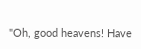"Oh, good heavens! Have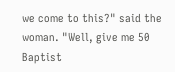we come to this?" said the woman. "Well, give me 50 Baptist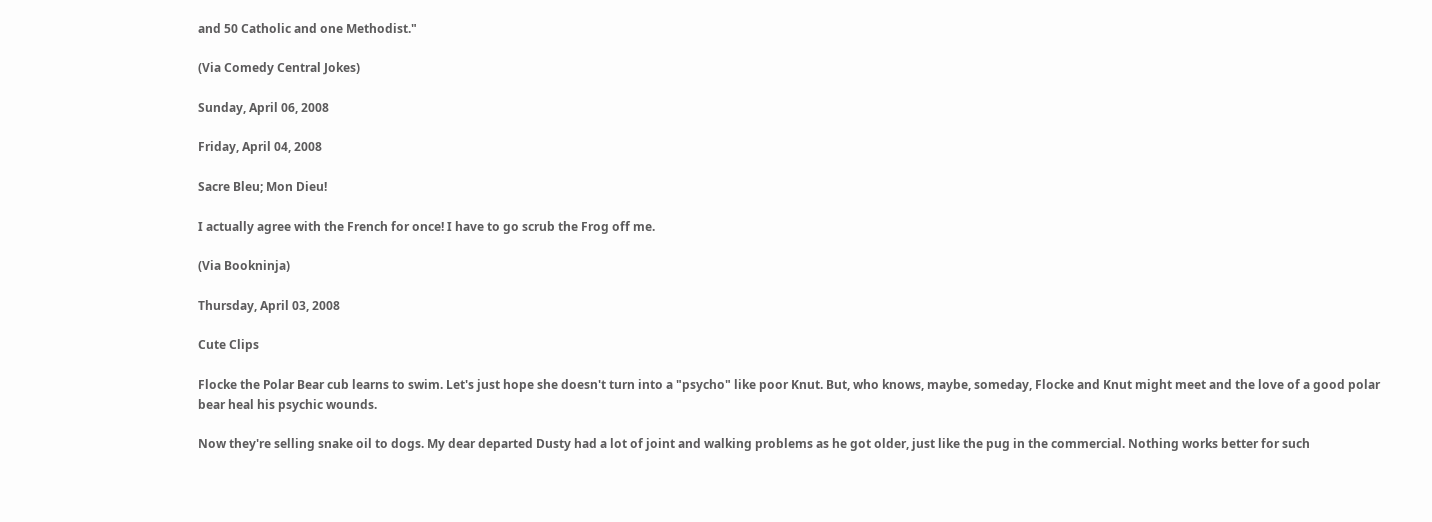and 50 Catholic and one Methodist."

(Via Comedy Central Jokes)

Sunday, April 06, 2008

Friday, April 04, 2008

Sacre Bleu; Mon Dieu!

I actually agree with the French for once! I have to go scrub the Frog off me.

(Via Bookninja)

Thursday, April 03, 2008

Cute Clips

Flocke the Polar Bear cub learns to swim. Let's just hope she doesn't turn into a "psycho" like poor Knut. But, who knows, maybe, someday, Flocke and Knut might meet and the love of a good polar bear heal his psychic wounds.

Now they're selling snake oil to dogs. My dear departed Dusty had a lot of joint and walking problems as he got older, just like the pug in the commercial. Nothing works better for such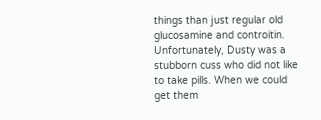things than just regular old glucosamine and controitin. Unfortunately, Dusty was a stubborn cuss who did not like to take pills. When we could get them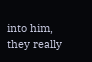into him, they really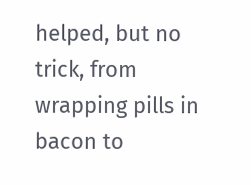helped, but no trick, from wrapping pills in bacon to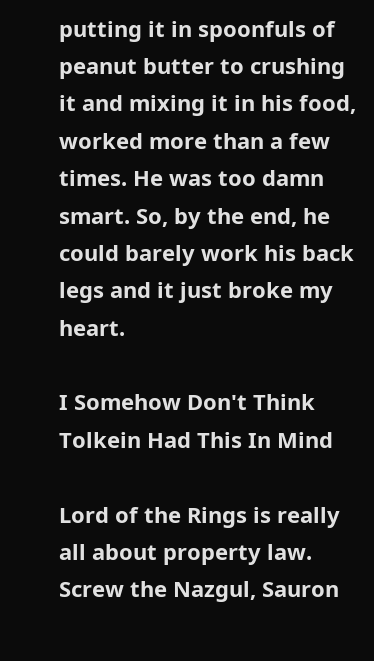putting it in spoonfuls of peanut butter to crushing it and mixing it in his food, worked more than a few times. He was too damn smart. So, by the end, he could barely work his back legs and it just broke my heart.

I Somehow Don't Think Tolkein Had This In Mind

Lord of the Rings is really all about property law. Screw the Nazgul, Sauron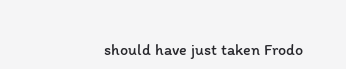should have just taken Frodo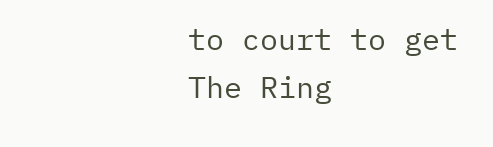to court to get The Ring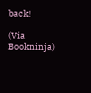back!

(Via Bookninja)